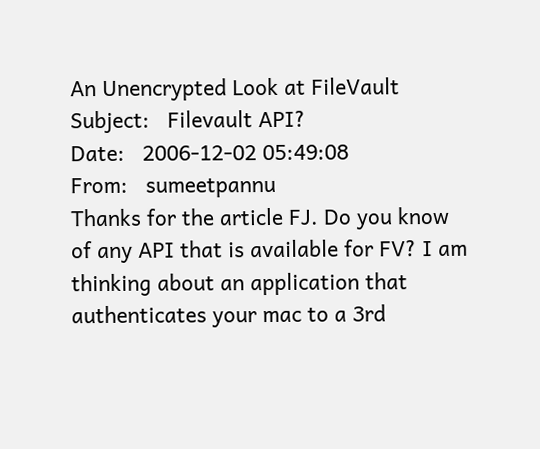An Unencrypted Look at FileVault
Subject:   Filevault API?
Date:   2006-12-02 05:49:08
From:   sumeetpannu
Thanks for the article FJ. Do you know of any API that is available for FV? I am thinking about an application that authenticates your mac to a 3rd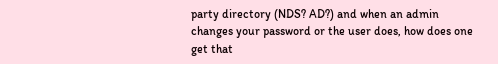party directory (NDS? AD?) and when an admin changes your password or the user does, how does one get that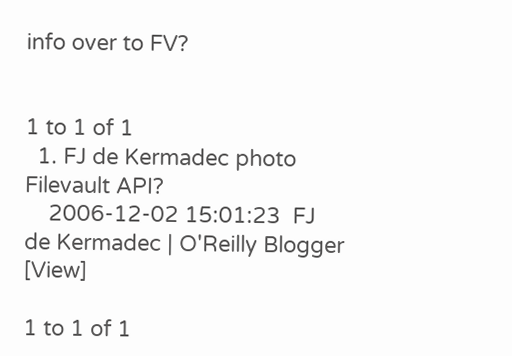info over to FV?


1 to 1 of 1
  1. FJ de Kermadec photo Filevault API?
    2006-12-02 15:01:23  FJ de Kermadec | O'Reilly Blogger [View]

1 to 1 of 1